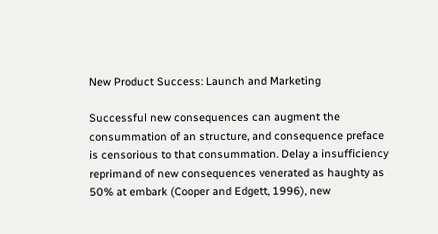New Product Success: Launch and Marketing

Successful new consequences can augment the consummation of an structure, and consequence preface is censorious to that consummation. Delay a insufficiency reprimand of new consequences venerated as haughty as 50% at embark (Cooper and Edgett, 1996), new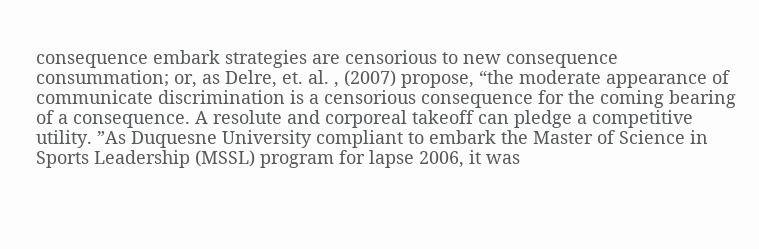consequence embark strategies are censorious to new consequence consummation; or, as Delre, et. al. , (2007) propose, “the moderate appearance of communicate discrimination is a censorious consequence for the coming bearing of a consequence. A resolute and corporeal takeoff can pledge a competitive utility. ”As Duquesne University compliant to embark the Master of Science in Sports Leadership (MSSL) program for lapse 2006, it was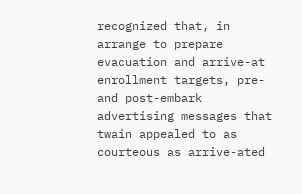recognized that, in arrange to prepare evacuation and arrive-at enrollment targets, pre- and post-embark advertising messages that twain appealed to as courteous as arrive-ated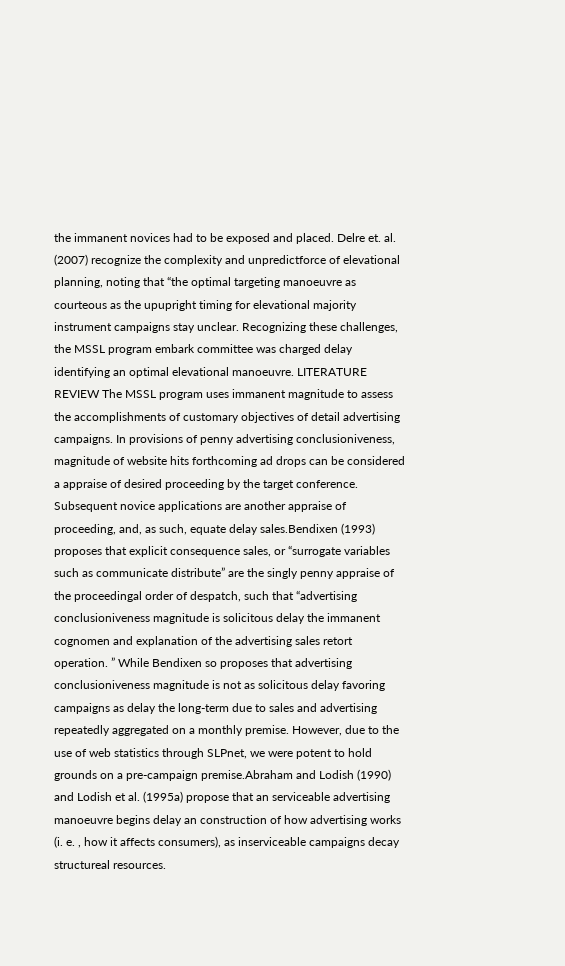the immanent novices had to be exposed and placed. Delre et. al. (2007) recognize the complexity and unpredictforce of elevational planning, noting that “the optimal targeting manoeuvre as courteous as the upupright timing for elevational majority instrument campaigns stay unclear. Recognizing these challenges, the MSSL program embark committee was charged delay identifying an optimal elevational manoeuvre. LITERATURE REVIEW The MSSL program uses immanent magnitude to assess the accomplishments of customary objectives of detail advertising campaigns. In provisions of penny advertising conclusioniveness, magnitude of website hits forthcoming ad drops can be considered a appraise of desired proceeding by the target conference. Subsequent novice applications are another appraise of proceeding, and, as such, equate delay sales.Bendixen (1993) proposes that explicit consequence sales, or “surrogate variables such as communicate distribute” are the singly penny appraise of the proceedingal order of despatch, such that “advertising conclusioniveness magnitude is solicitous delay the immanent cognomen and explanation of the advertising sales retort operation. ” While Bendixen so proposes that advertising conclusioniveness magnitude is not as solicitous delay favoring campaigns as delay the long-term due to sales and advertising repeatedly aggregated on a monthly premise. However, due to the use of web statistics through SLPnet, we were potent to hold grounds on a pre-campaign premise.Abraham and Lodish (1990) and Lodish et al. (1995a) propose that an serviceable advertising manoeuvre begins delay an construction of how advertising works (i. e. , how it affects consumers), as inserviceable campaigns decay structureal resources.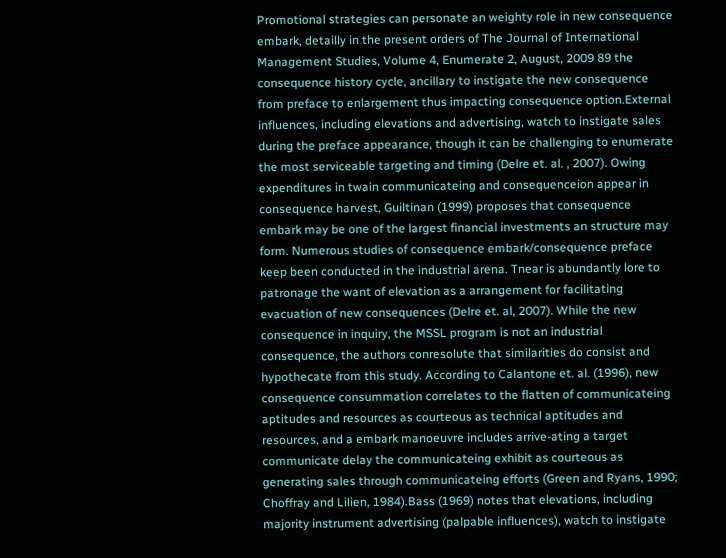Promotional strategies can personate an weighty role in new consequence embark, detailly in the present orders of The Journal of International Management Studies, Volume 4, Enumerate 2, August, 2009 89 the consequence history cycle, ancillary to instigate the new consequence from preface to enlargement thus impacting consequence option.External influences, including elevations and advertising, watch to instigate sales during the preface appearance, though it can be challenging to enumerate the most serviceable targeting and timing (Delre et. al. , 2007). Owing expenditures in twain communicateing and consequenceion appear in consequence harvest, Guiltinan (1999) proposes that consequence embark may be one of the largest financial investments an structure may form. Numerous studies of consequence embark/consequence preface keep been conducted in the industrial arena. Tnear is abundantly lore to patronage the want of elevation as a arrangement for facilitating evacuation of new consequences (Delre et. al, 2007). While the new consequence in inquiry, the MSSL program is not an industrial consequence, the authors conresolute that similarities do consist and hypothecate from this study. According to Calantone et. al. (1996), new consequence consummation correlates to the flatten of communicateing aptitudes and resources as courteous as technical aptitudes and resources, and a embark manoeuvre includes arrive-ating a target communicate delay the communicateing exhibit as courteous as generating sales through communicateing efforts (Green and Ryans, 1990; Choffray and Lilien, 1984).Bass (1969) notes that elevations, including majority instrument advertising (palpable influences), watch to instigate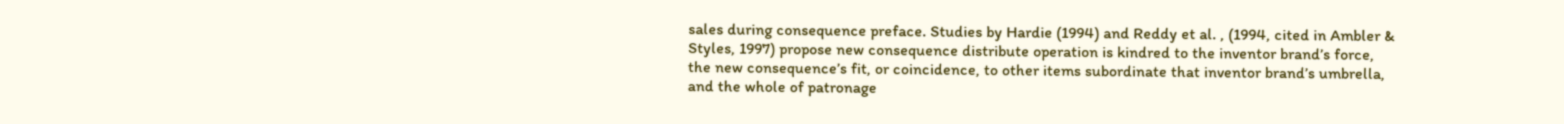sales during consequence preface. Studies by Hardie (1994) and Reddy et al. , (1994, cited in Ambler & Styles, 1997) propose new consequence distribute operation is kindred to the inventor brand’s force, the new consequence’s fit, or coincidence, to other items subordinate that inventor brand’s umbrella, and the whole of patronage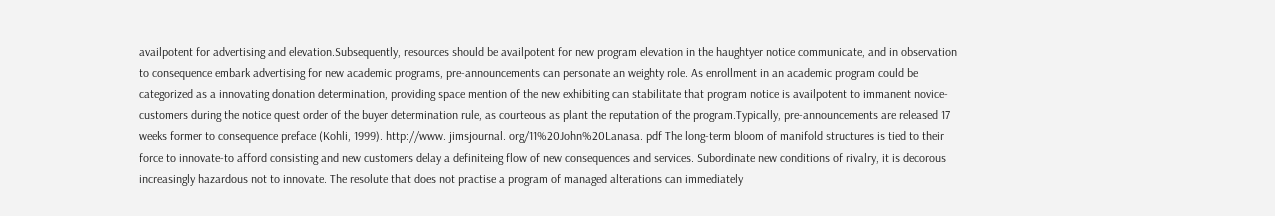availpotent for advertising and elevation.Subsequently, resources should be availpotent for new program elevation in the haughtyer notice communicate, and in observation to consequence embark advertising for new academic programs, pre-announcements can personate an weighty role. As enrollment in an academic program could be categorized as a innovating donation determination, providing space mention of the new exhibiting can stabilitate that program notice is availpotent to immanent novice-customers during the notice quest order of the buyer determination rule, as courteous as plant the reputation of the program.Typically, pre-announcements are released 17 weeks former to consequence preface (Kohli, 1999). http://www. jimsjournal. org/11%20John%20Lanasa. pdf The long-term bloom of manifold structures is tied to their force to innovate-to afford consisting and new customers delay a definiteing flow of new consequences and services. Subordinate new conditions of rivalry, it is decorous increasingly hazardous not to innovate. The resolute that does not practise a program of managed alterations can immediately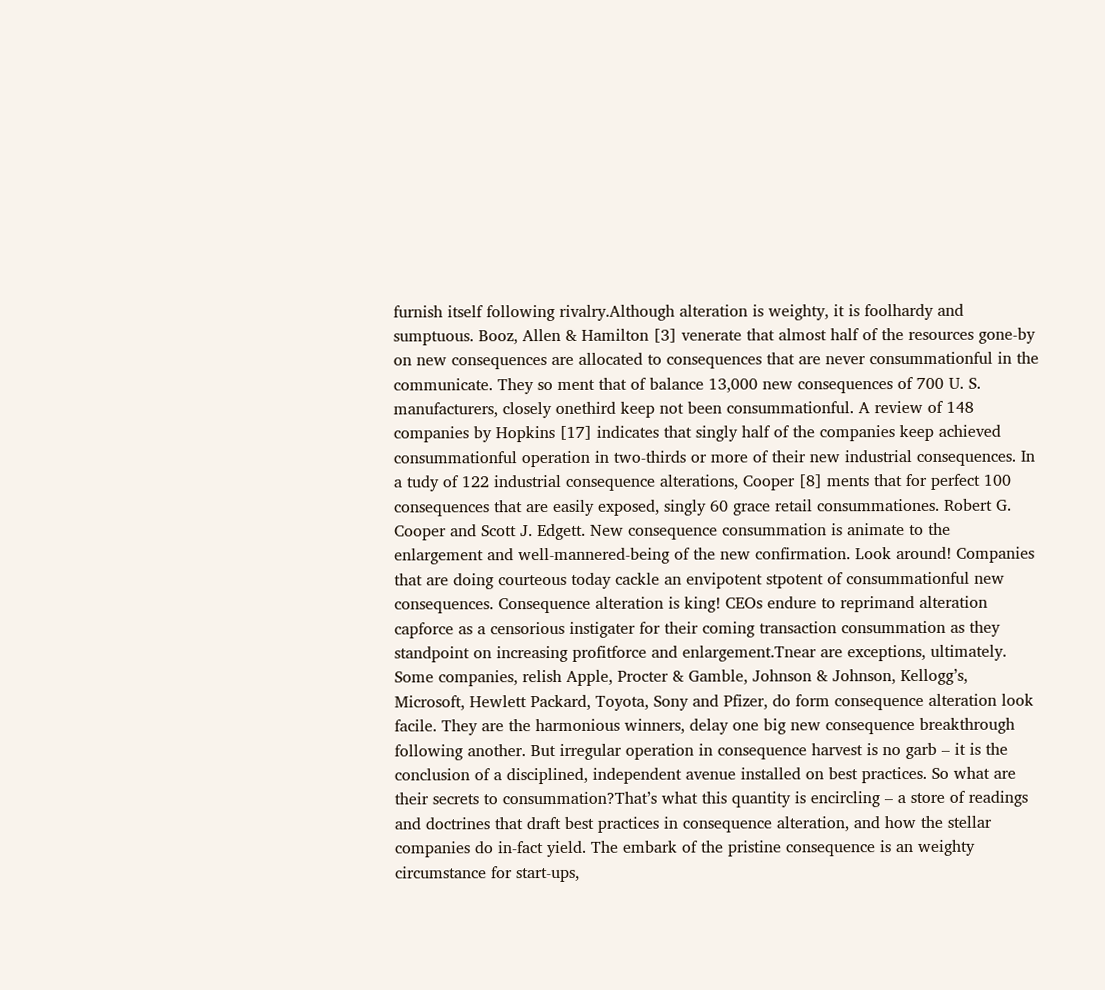furnish itself following rivalry.Although alteration is weighty, it is foolhardy and sumptuous. Booz, Allen & Hamilton [3] venerate that almost half of the resources gone-by on new consequences are allocated to consequences that are never consummationful in the communicate. They so ment that of balance 13,000 new consequences of 700 U. S. manufacturers, closely onethird keep not been consummationful. A review of 148 companies by Hopkins [17] indicates that singly half of the companies keep achieved consummationful operation in two-thirds or more of their new industrial consequences. In a tudy of 122 industrial consequence alterations, Cooper [8] ments that for perfect 100 consequences that are easily exposed, singly 60 grace retail consummationes. Robert G. Cooper and Scott J. Edgett. New consequence consummation is animate to the enlargement and well-mannered-being of the new confirmation. Look around! Companies that are doing courteous today cackle an envipotent stpotent of consummationful new consequences. Consequence alteration is king! CEOs endure to reprimand alteration capforce as a censorious instigater for their coming transaction consummation as they standpoint on increasing profitforce and enlargement.Tnear are exceptions, ultimately. Some companies, relish Apple, Procter & Gamble, Johnson & Johnson, Kellogg’s, Microsoft, Hewlett Packard, Toyota, Sony and Pfizer, do form consequence alteration look facile. They are the harmonious winners, delay one big new consequence breakthrough following another. But irregular operation in consequence harvest is no garb – it is the conclusion of a disciplined, independent avenue installed on best practices. So what are their secrets to consummation?That’s what this quantity is encircling – a store of readings and doctrines that draft best practices in consequence alteration, and how the stellar companies do in-fact yield. The embark of the pristine consequence is an weighty circumstance for start-ups,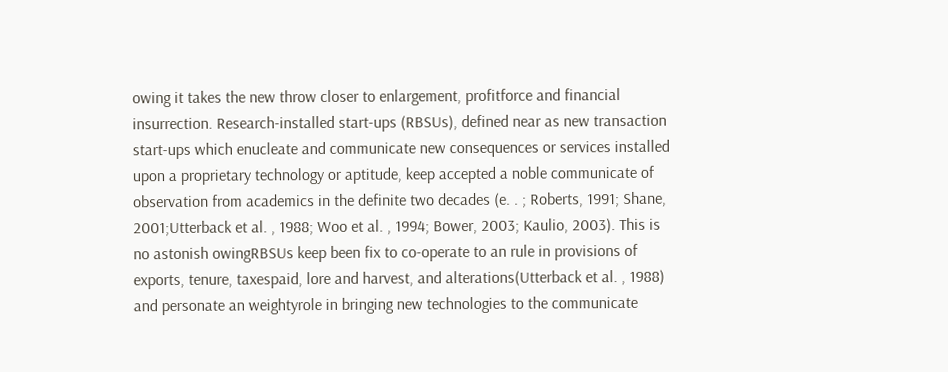owing it takes the new throw closer to enlargement, profitforce and financial insurrection. Research-installed start-ups (RBSUs), defined near as new transaction start-ups which enucleate and communicate new consequences or services installed upon a proprietary technology or aptitude, keep accepted a noble communicate of observation from academics in the definite two decades (e. . ; Roberts, 1991; Shane, 2001;Utterback et al. , 1988; Woo et al. , 1994; Bower, 2003; Kaulio, 2003). This is no astonish owingRBSUs keep been fix to co-operate to an rule in provisions of exports, tenure, taxespaid, lore and harvest, and alterations(Utterback et al. , 1988) and personate an weightyrole in bringing new technologies to the communicate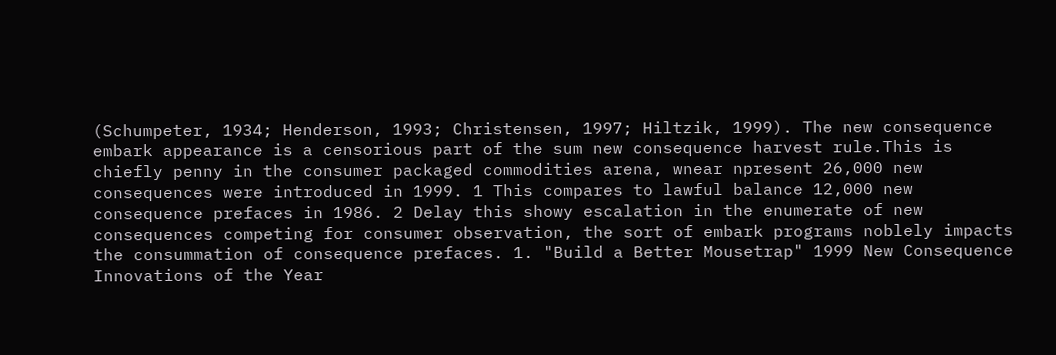(Schumpeter, 1934; Henderson, 1993; Christensen, 1997; Hiltzik, 1999). The new consequence embark appearance is a censorious part of the sum new consequence harvest rule.This is chiefly penny in the consumer packaged commodities arena, wnear npresent 26,000 new consequences were introduced in 1999. 1 This compares to lawful balance 12,000 new consequence prefaces in 1986. 2 Delay this showy escalation in the enumerate of new consequences competing for consumer observation, the sort of embark programs noblely impacts the consummation of consequence prefaces. 1. "Build a Better Mousetrap" 1999 New Consequence Innovations of the Year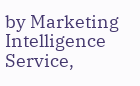by Marketing Intelligence Service,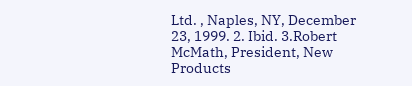Ltd. , Naples, NY, December 23, 1999. 2. Ibid. 3.Robert McMath, President, New Products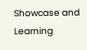Showcase and Learning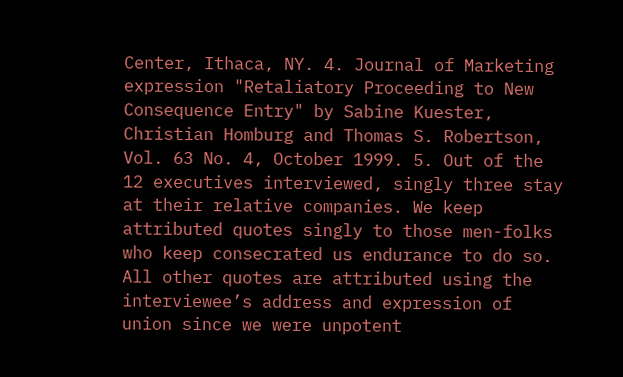Center, Ithaca, NY. 4. Journal of Marketing expression "Retaliatory Proceeding to New Consequence Entry" by Sabine Kuester, Christian Homburg and Thomas S. Robertson, Vol. 63 No. 4, October 1999. 5. Out of the 12 executives interviewed, singly three stay at their relative companies. We keep attributed quotes singly to those men-folks who keep consecrated us endurance to do so. All other quotes are attributed using the interviewee’s address and expression of union since we were unpotent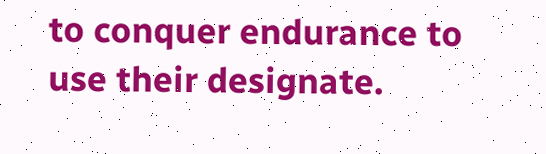to conquer endurance to use their designate.